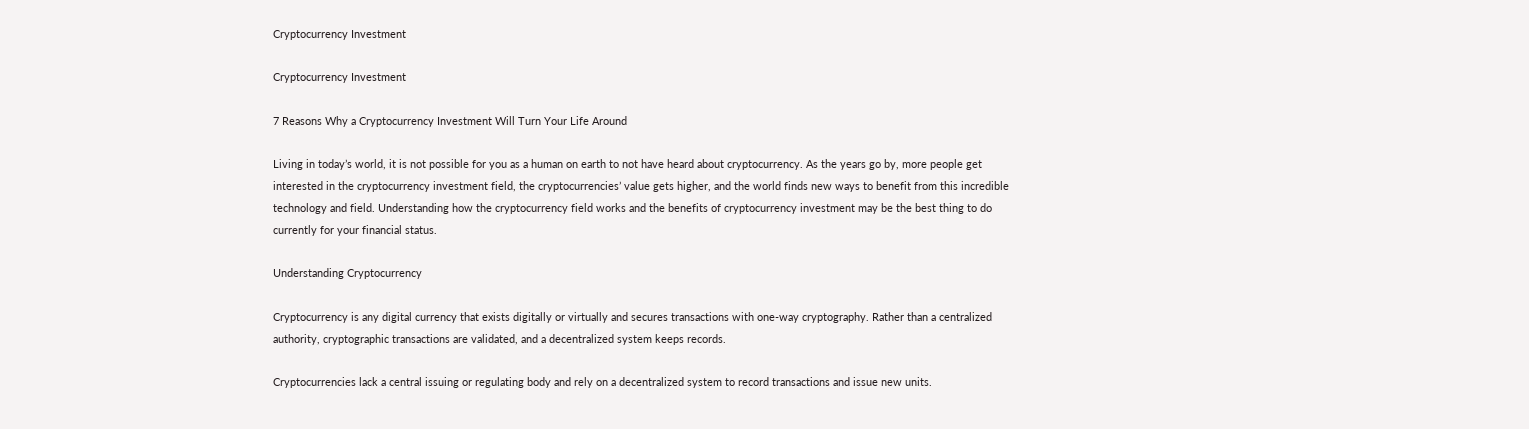Cryptocurrency Investment

Cryptocurrency Investment

7 Reasons Why a Cryptocurrency Investment Will Turn Your Life Around

Living in today’s world, it is not possible for you as a human on earth to not have heard about cryptocurrency. As the years go by, more people get interested in the cryptocurrency investment field, the cryptocurrencies’ value gets higher, and the world finds new ways to benefit from this incredible technology and field. Understanding how the cryptocurrency field works and the benefits of cryptocurrency investment may be the best thing to do currently for your financial status.

Understanding Cryptocurrency

Cryptocurrency is any digital currency that exists digitally or virtually and secures transactions with one-way cryptography. Rather than a centralized authority, cryptographic transactions are validated, and a decentralized system keeps records.

Cryptocurrencies lack a central issuing or regulating body and rely on a decentralized system to record transactions and issue new units.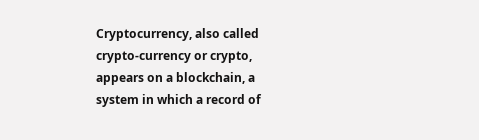Cryptocurrency, also called crypto-currency or crypto, appears on a blockchain, a system in which a record of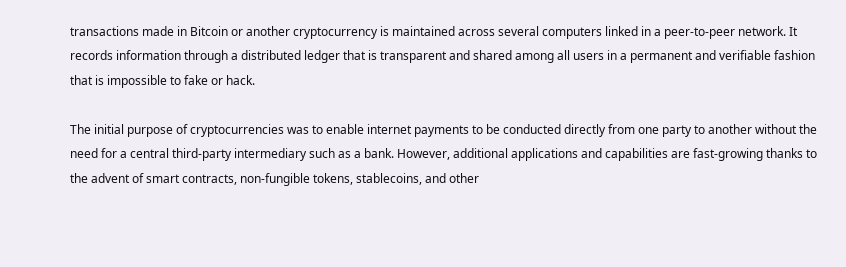transactions made in Bitcoin or another cryptocurrency is maintained across several computers linked in a peer-to-peer network. It records information through a distributed ledger that is transparent and shared among all users in a permanent and verifiable fashion that is impossible to fake or hack.

The initial purpose of cryptocurrencies was to enable internet payments to be conducted directly from one party to another without the need for a central third-party intermediary such as a bank. However, additional applications and capabilities are fast-growing thanks to the advent of smart contracts, non-fungible tokens, stablecoins, and other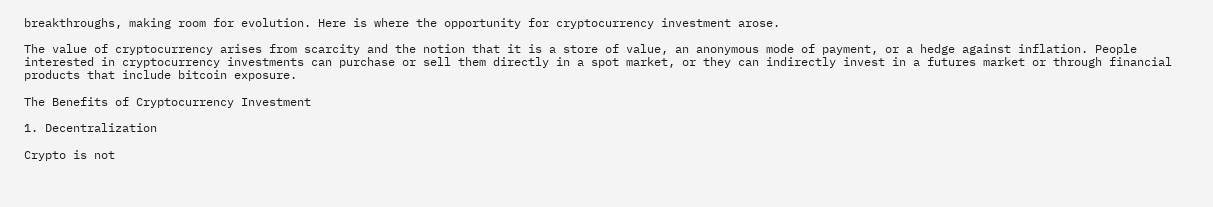breakthroughs, making room for evolution. Here is where the opportunity for cryptocurrency investment arose.

The value of cryptocurrency arises from scarcity and the notion that it is a store of value, an anonymous mode of payment, or a hedge against inflation. People interested in cryptocurrency investments can purchase or sell them directly in a spot market, or they can indirectly invest in a futures market or through financial products that include bitcoin exposure.

The Benefits of Cryptocurrency Investment

1. Decentralization

Crypto is not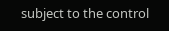subject to the control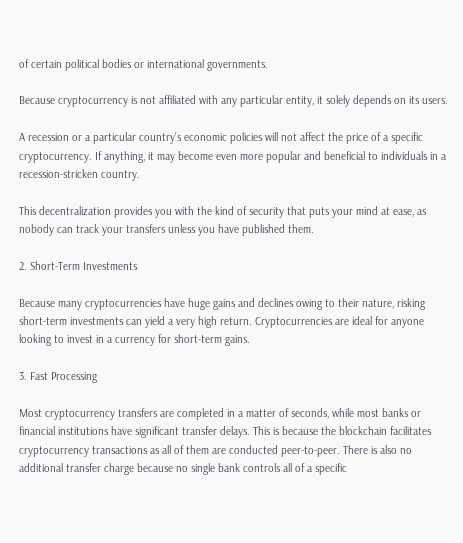of certain political bodies or international governments.

Because cryptocurrency is not affiliated with any particular entity, it solely depends on its users.

A recession or a particular country’s economic policies will not affect the price of a specific cryptocurrency. If anything, it may become even more popular and beneficial to individuals in a recession-stricken country.

This decentralization provides you with the kind of security that puts your mind at ease, as nobody can track your transfers unless you have published them.

2. Short-Term Investments

Because many cryptocurrencies have huge gains and declines owing to their nature, risking short-term investments can yield a very high return. Cryptocurrencies are ideal for anyone looking to invest in a currency for short-term gains.

3. Fast Processing

Most cryptocurrency transfers are completed in a matter of seconds, while most banks or financial institutions have significant transfer delays. This is because the blockchain facilitates cryptocurrency transactions as all of them are conducted peer-to-peer. There is also no additional transfer charge because no single bank controls all of a specific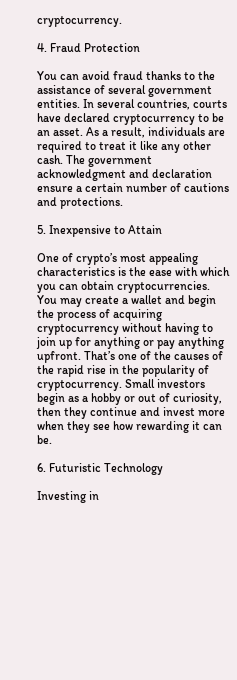cryptocurrency.

4. Fraud Protection

You can avoid fraud thanks to the assistance of several government entities. In several countries, courts have declared cryptocurrency to be an asset. As a result, individuals are required to treat it like any other cash. The government acknowledgment and declaration ensure a certain number of cautions and protections.

5. Inexpensive to Attain

One of crypto’s most appealing characteristics is the ease with which you can obtain cryptocurrencies. You may create a wallet and begin the process of acquiring cryptocurrency without having to join up for anything or pay anything upfront. That’s one of the causes of the rapid rise in the popularity of cryptocurrency. Small investors begin as a hobby or out of curiosity, then they continue and invest more when they see how rewarding it can be.

6. Futuristic Technology

Investing in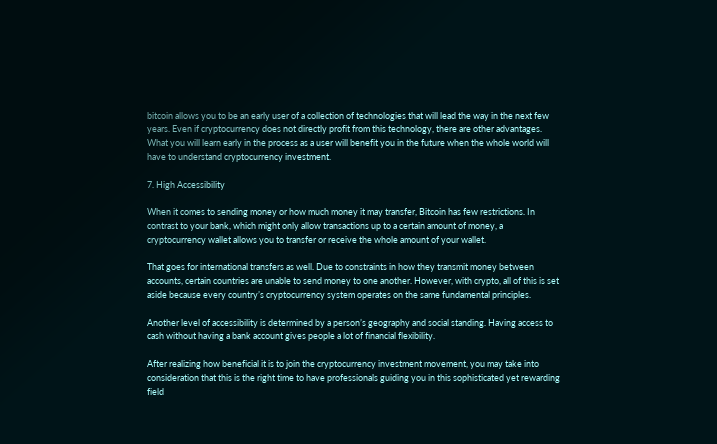bitcoin allows you to be an early user of a collection of technologies that will lead the way in the next few years. Even if cryptocurrency does not directly profit from this technology, there are other advantages. What you will learn early in the process as a user will benefit you in the future when the whole world will have to understand cryptocurrency investment.

7. High Accessibility

When it comes to sending money or how much money it may transfer, Bitcoin has few restrictions. In contrast to your bank, which might only allow transactions up to a certain amount of money, a cryptocurrency wallet allows you to transfer or receive the whole amount of your wallet.

That goes for international transfers as well. Due to constraints in how they transmit money between accounts, certain countries are unable to send money to one another. However, with crypto, all of this is set aside because every country’s cryptocurrency system operates on the same fundamental principles.

Another level of accessibility is determined by a person’s geography and social standing. Having access to cash without having a bank account gives people a lot of financial flexibility.

After realizing how beneficial it is to join the cryptocurrency investment movement, you may take into consideration that this is the right time to have professionals guiding you in this sophisticated yet rewarding field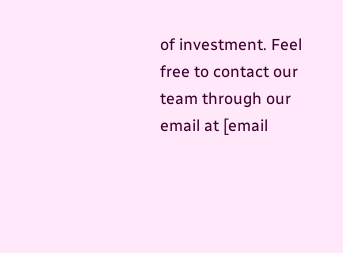of investment. Feel free to contact our team through our email at [email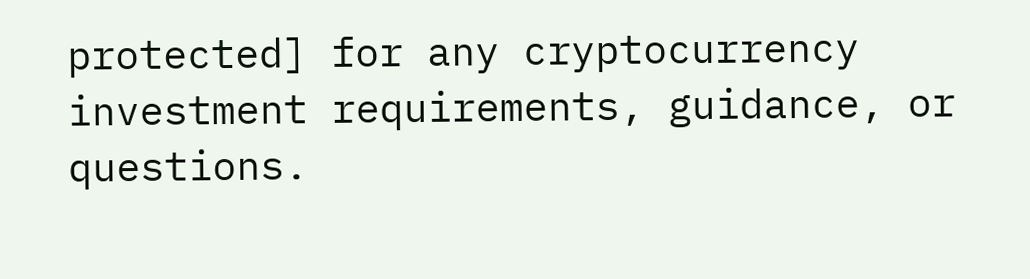protected] for any cryptocurrency investment requirements, guidance, or questions.